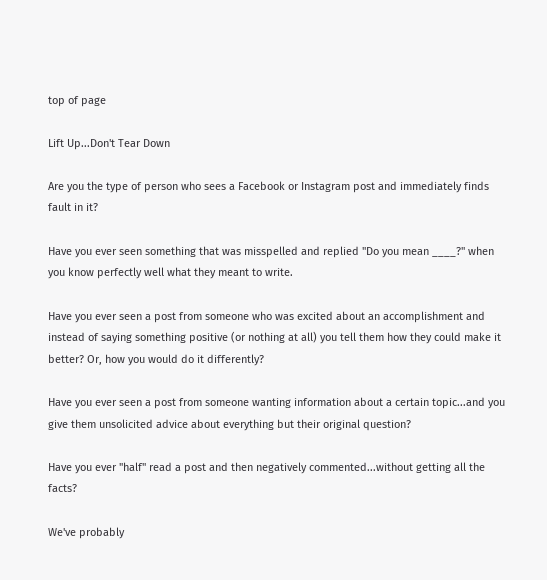top of page

Lift Up...Don't Tear Down

Are you the type of person who sees a Facebook or Instagram post and immediately finds fault in it?

Have you ever seen something that was misspelled and replied "Do you mean ____?" when you know perfectly well what they meant to write.

Have you ever seen a post from someone who was excited about an accomplishment and instead of saying something positive (or nothing at all) you tell them how they could make it better? Or, how you would do it differently?

Have you ever seen a post from someone wanting information about a certain topic...and you give them unsolicited advice about everything but their original question?

Have you ever "half" read a post and then negatively commented...without getting all the facts?

We've probably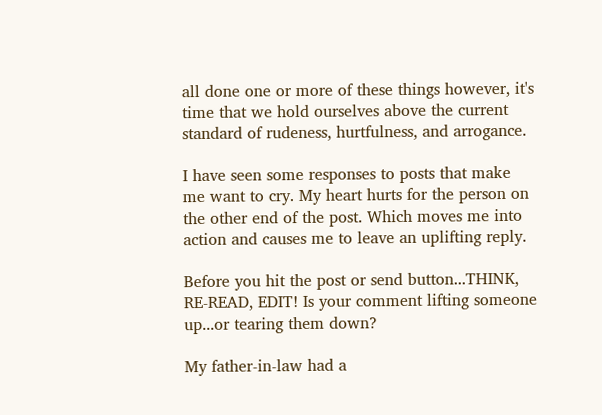all done one or more of these things however, it's time that we hold ourselves above the current standard of rudeness, hurtfulness, and arrogance.

I have seen some responses to posts that make me want to cry. My heart hurts for the person on the other end of the post. Which moves me into action and causes me to leave an uplifting reply.

Before you hit the post or send button...THINK, RE-READ, EDIT! Is your comment lifting someone up...or tearing them down?

My father-in-law had a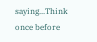saying...Think once before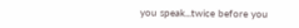you speak...twice before you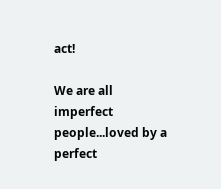act!

We are all imperfect people...loved by a perfect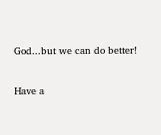God...but we can do better!

Have a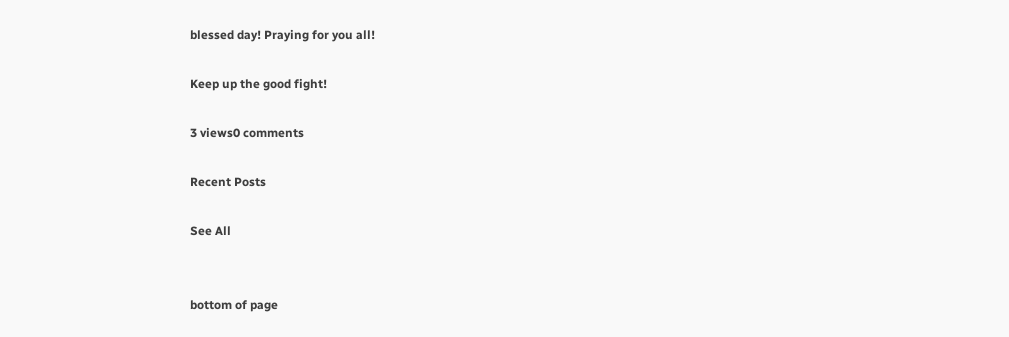blessed day! Praying for you all!

Keep up the good fight!

3 views0 comments

Recent Posts

See All


bottom of page